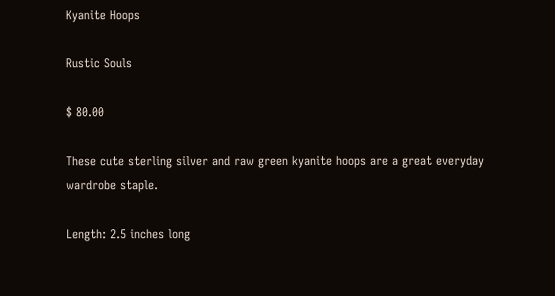Kyanite Hoops

Rustic Souls

$ 80.00

These cute sterling silver and raw green kyanite hoops are a great everyday wardrobe staple.

Length: 2.5 inches long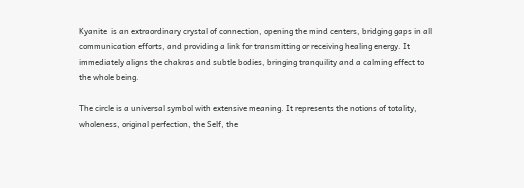Kyanite  is an extraordinary crystal of connection, opening the mind centers, bridging gaps in all communication efforts, and providing a link for transmitting or receiving healing energy. It immediately aligns the chakras and subtle bodies, bringing tranquility and a calming effect to the whole being.

The circle is a universal symbol with extensive meaning. It represents the notions of totality, wholeness, original perfection, the Self, the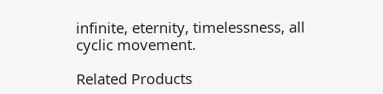infinite, eternity, timelessness, all cyclic movement.

Related Products